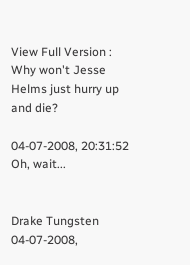View Full Version : Why won't Jesse Helms just hurry up and die?

04-07-2008, 20:31:52
Oh, wait...


Drake Tungsten
04-07-2008,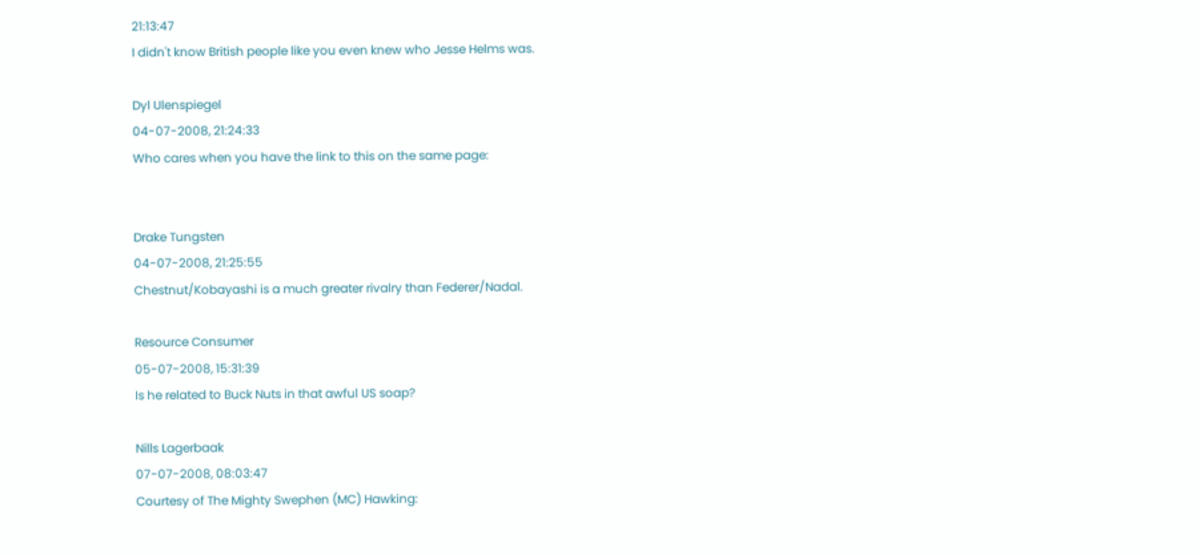21:13:47
I didn't know British people like you even knew who Jesse Helms was.

Dyl Ulenspiegel
04-07-2008, 21:24:33
Who cares when you have the link to this on the same page:


Drake Tungsten
04-07-2008, 21:25:55
Chestnut/Kobayashi is a much greater rivalry than Federer/Nadal.

Resource Consumer
05-07-2008, 15:31:39
Is he related to Buck Nuts in that awful US soap?

Nills Lagerbaak
07-07-2008, 08:03:47
Courtesy of The Mighty Swephen (MC) Hawking: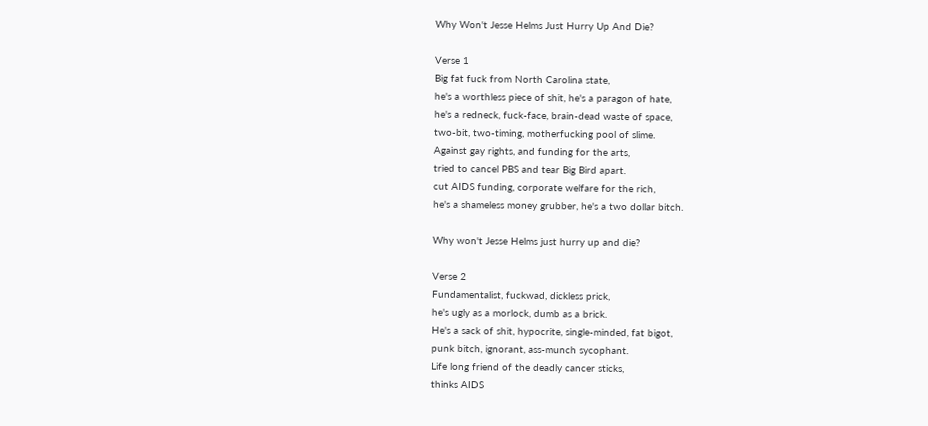Why Won't Jesse Helms Just Hurry Up And Die?

Verse 1
Big fat fuck from North Carolina state,
he's a worthless piece of shit, he's a paragon of hate,
he's a redneck, fuck-face, brain-dead waste of space,
two-bit, two-timing, motherfucking pool of slime.
Against gay rights, and funding for the arts,
tried to cancel PBS and tear Big Bird apart.
cut AIDS funding, corporate welfare for the rich,
he's a shameless money grubber, he's a two dollar bitch.

Why won't Jesse Helms just hurry up and die?

Verse 2
Fundamentalist, fuckwad, dickless prick,
he's ugly as a morlock, dumb as a brick.
He's a sack of shit, hypocrite, single-minded, fat bigot,
punk bitch, ignorant, ass-munch sycophant.
Life long friend of the deadly cancer sticks,
thinks AIDS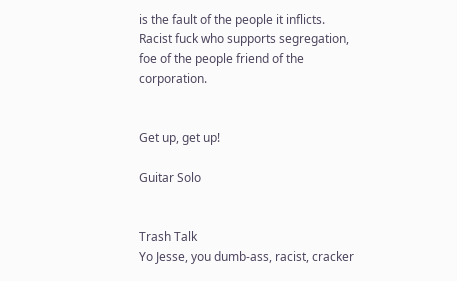is the fault of the people it inflicts.
Racist fuck who supports segregation,
foe of the people friend of the corporation.


Get up, get up!

Guitar Solo


Trash Talk
Yo Jesse, you dumb-ass, racist, cracker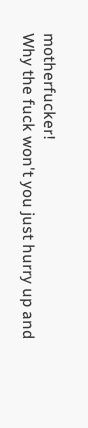motherfucker!
Why the fuck won't you just hurry up and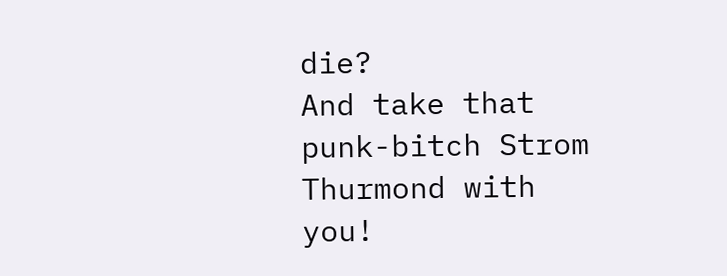die?
And take that punk-bitch Strom Thurmond with you!